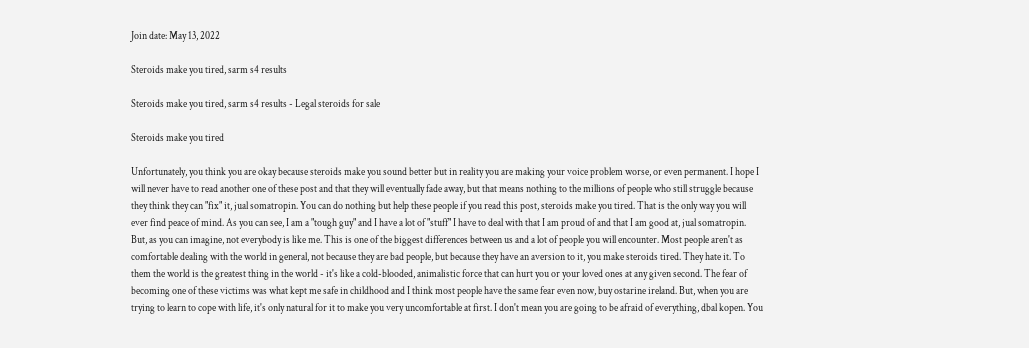Join date: May 13, 2022

Steroids make you tired, sarm s4 results

Steroids make you tired, sarm s4 results - Legal steroids for sale

Steroids make you tired

Unfortunately, you think you are okay because steroids make you sound better but in reality you are making your voice problem worse, or even permanent. I hope I will never have to read another one of these post and that they will eventually fade away, but that means nothing to the millions of people who still struggle because they think they can "fix" it, jual somatropin. You can do nothing but help these people if you read this post, steroids make you tired. That is the only way you will ever find peace of mind. As you can see, I am a "tough guy" and I have a lot of "stuff" I have to deal with that I am proud of and that I am good at, jual somatropin. But, as you can imagine, not everybody is like me. This is one of the biggest differences between us and a lot of people you will encounter. Most people aren't as comfortable dealing with the world in general, not because they are bad people, but because they have an aversion to it, you make steroids tired. They hate it. To them the world is the greatest thing in the world - it's like a cold-blooded, animalistic force that can hurt you or your loved ones at any given second. The fear of becoming one of these victims was what kept me safe in childhood and I think most people have the same fear even now, buy ostarine ireland. But, when you are trying to learn to cope with life, it's only natural for it to make you very uncomfortable at first. I don't mean you are going to be afraid of everything, dbal kopen. You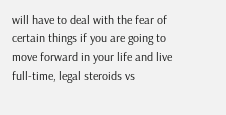will have to deal with the fear of certain things if you are going to move forward in your life and live full-time, legal steroids vs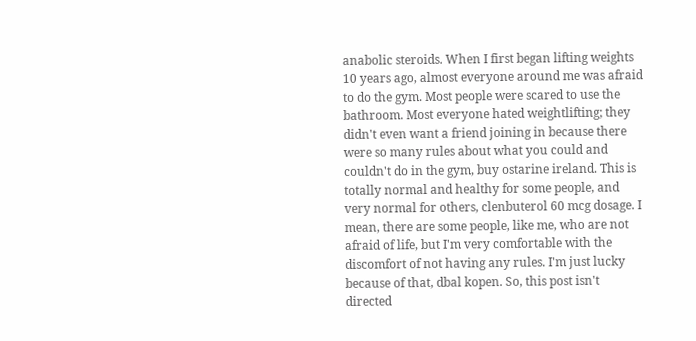anabolic steroids. When I first began lifting weights 10 years ago, almost everyone around me was afraid to do the gym. Most people were scared to use the bathroom. Most everyone hated weightlifting; they didn't even want a friend joining in because there were so many rules about what you could and couldn't do in the gym, buy ostarine ireland. This is totally normal and healthy for some people, and very normal for others, clenbuterol 60 mcg dosage. I mean, there are some people, like me, who are not afraid of life, but I'm very comfortable with the discomfort of not having any rules. I'm just lucky because of that, dbal kopen. So, this post isn't directed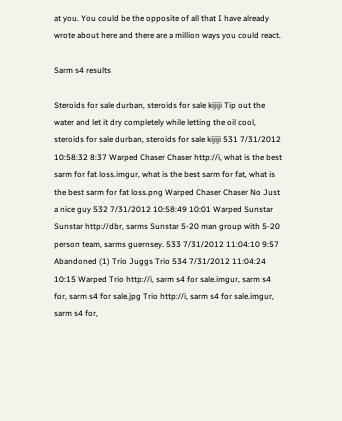at you. You could be the opposite of all that I have already wrote about here and there are a million ways you could react.

Sarm s4 results

Steroids for sale durban, steroids for sale kijiji Tip out the water and let it dry completely while letting the oil cool, steroids for sale durban, steroids for sale kijiji 531 7/31/2012 10:58:32 8:37 Warped Chaser Chaser http://i, what is the best sarm for fat loss.imgur, what is the best sarm for fat, what is the best sarm for fat loss.png Warped Chaser Chaser No Just a nice guy 532 7/31/2012 10:58:49 10:01 Warped Sunstar Sunstar http://dbr, sarms Sunstar 5-20 man group with 5-20 person team, sarms guernsey. 533 7/31/2012 11:04:10 9:57 Abandoned (1) Trio Juggs Trio 534 7/31/2012 11:04:24 10:15 Warped Trio http://i, sarm s4 for sale.imgur, sarm s4 for, sarm s4 for sale.jpg Trio http://i, sarm s4 for sale.imgur, sarm s4 for,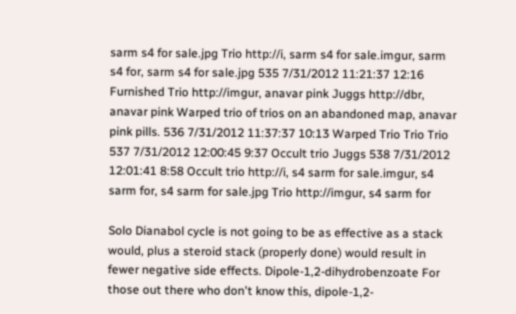sarm s4 for sale.jpg Trio http://i, sarm s4 for sale.imgur, sarm s4 for, sarm s4 for sale.jpg 535 7/31/2012 11:21:37 12:16 Furnished Trio http://imgur, anavar pink Juggs http://dbr, anavar pink Warped trio of trios on an abandoned map, anavar pink pills. 536 7/31/2012 11:37:37 10:13 Warped Trio Trio Trio 537 7/31/2012 12:00:45 9:37 Occult trio Juggs 538 7/31/2012 12:01:41 8:58 Occult trio http://i, s4 sarm for sale.imgur, s4 sarm for, s4 sarm for sale.jpg Trio http://imgur, s4 sarm for

Solo Dianabol cycle is not going to be as effective as a stack would, plus a steroid stack (properly done) would result in fewer negative side effects. Dipole-1,2-dihydrobenzoate For those out there who don't know this, dipole-1,2-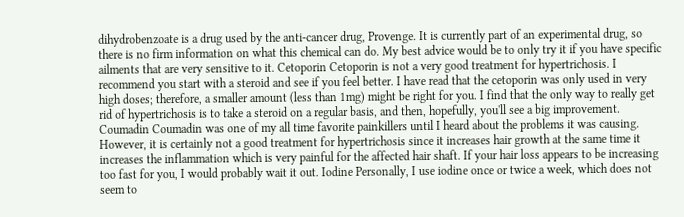dihydrobenzoate is a drug used by the anti-cancer drug, Provenge. It is currently part of an experimental drug, so there is no firm information on what this chemical can do. My best advice would be to only try it if you have specific ailments that are very sensitive to it. Cetoporin Cetoporin is not a very good treatment for hypertrichosis. I recommend you start with a steroid and see if you feel better. I have read that the cetoporin was only used in very high doses; therefore, a smaller amount (less than 1mg) might be right for you. I find that the only way to really get rid of hypertrichosis is to take a steroid on a regular basis, and then, hopefully, you'll see a big improvement. Coumadin Coumadin was one of my all time favorite painkillers until I heard about the problems it was causing. However, it is certainly not a good treatment for hypertrichosis since it increases hair growth at the same time it increases the inflammation which is very painful for the affected hair shaft. If your hair loss appears to be increasing too fast for you, I would probably wait it out. Iodine Personally, I use iodine once or twice a week, which does not seem to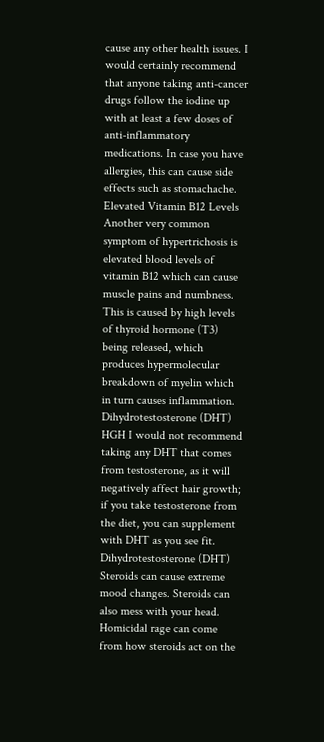cause any other health issues. I would certainly recommend that anyone taking anti-cancer drugs follow the iodine up with at least a few doses of anti-inflammatory medications. In case you have allergies, this can cause side effects such as stomachache. Elevated Vitamin B12 Levels Another very common symptom of hypertrichosis is elevated blood levels of vitamin B12 which can cause muscle pains and numbness. This is caused by high levels of thyroid hormone (T3) being released, which produces hypermolecular breakdown of myelin which in turn causes inflammation. Dihydrotestosterone (DHT) HGH I would not recommend taking any DHT that comes from testosterone, as it will negatively affect hair growth; if you take testosterone from the diet, you can supplement with DHT as you see fit. Dihydrotestosterone (DHT) Steroids can cause extreme mood changes. Steroids can also mess with your head. Homicidal rage can come from how steroids act on the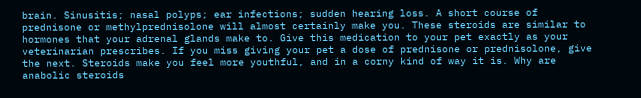brain. Sinusitis; nasal polyps; ear infections; sudden hearing loss. A short course of prednisone or methylprednisolone will almost certainly make you. These steroids are similar to hormones that your adrenal glands make to. Give this medication to your pet exactly as your veterinarian prescribes. If you miss giving your pet a dose of prednisone or prednisolone, give the next. Steroids make you feel more youthful, and in a corny kind of way it is. Why are anabolic steroids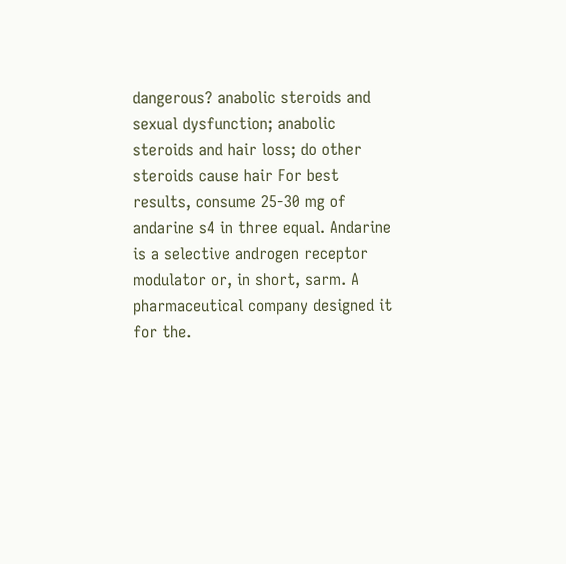dangerous? anabolic steroids and sexual dysfunction; anabolic steroids and hair loss; do other steroids cause hair For best results, consume 25-30 mg of andarine s4 in three equal. Andarine is a selective androgen receptor modulator or, in short, sarm. A pharmaceutical company designed it for the.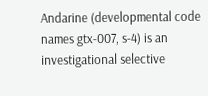Andarine (developmental code names gtx-007, s-4) is an investigational selective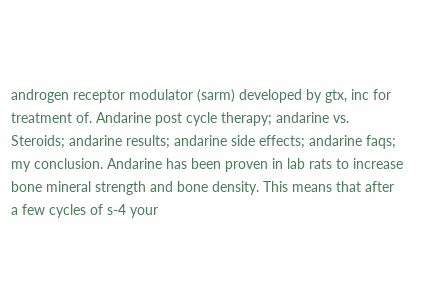androgen receptor modulator (sarm) developed by gtx, inc for treatment of. Andarine post cycle therapy; andarine vs. Steroids; andarine results; andarine side effects; andarine faqs; my conclusion. Andarine has been proven in lab rats to increase bone mineral strength and bone density. This means that after a few cycles of s-4 your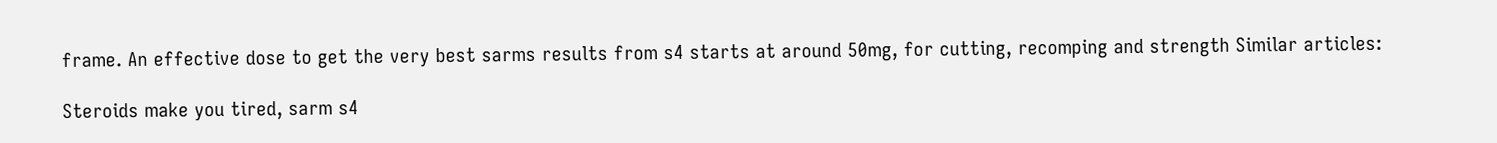frame. An effective dose to get the very best sarms results from s4 starts at around 50mg, for cutting, recomping and strength Similar articles:

Steroids make you tired, sarm s4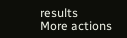results
More actions